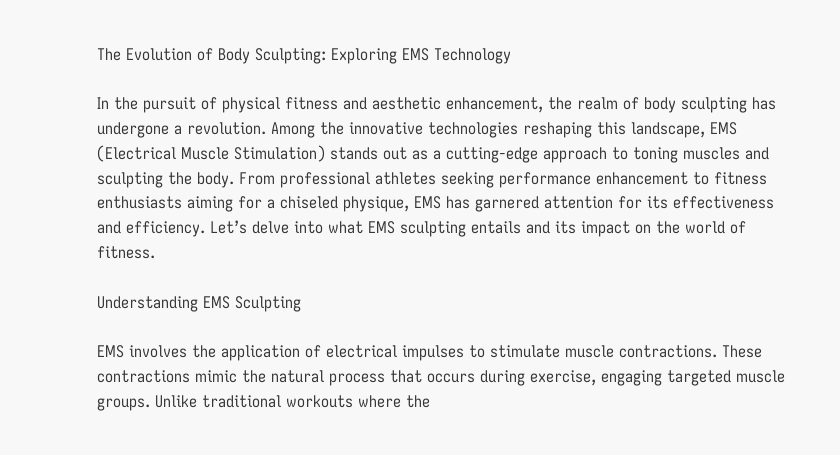The Evolution of Body Sculpting: Exploring EMS Technology

In the pursuit of physical fitness and aesthetic enhancement, the realm of body sculpting has undergone a revolution. Among the innovative technologies reshaping this landscape, EMS (Electrical Muscle Stimulation) stands out as a cutting-edge approach to toning muscles and sculpting the body. From professional athletes seeking performance enhancement to fitness enthusiasts aiming for a chiseled physique, EMS has garnered attention for its effectiveness and efficiency. Let’s delve into what EMS sculpting entails and its impact on the world of fitness.

Understanding EMS Sculpting

EMS involves the application of electrical impulses to stimulate muscle contractions. These contractions mimic the natural process that occurs during exercise, engaging targeted muscle groups. Unlike traditional workouts where the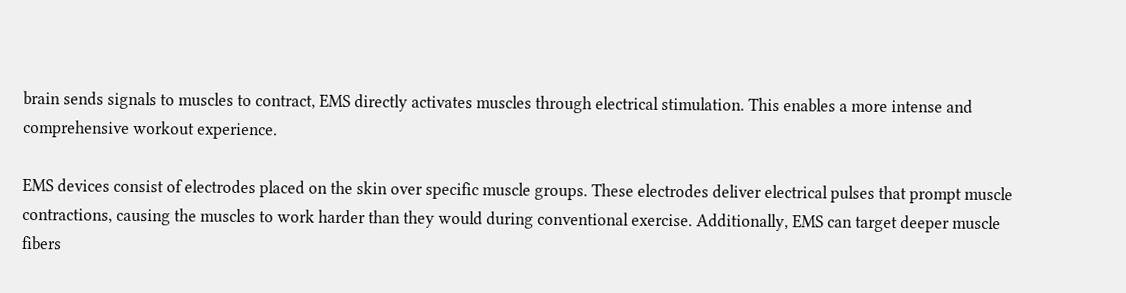brain sends signals to muscles to contract, EMS directly activates muscles through electrical stimulation. This enables a more intense and comprehensive workout experience.

EMS devices consist of electrodes placed on the skin over specific muscle groups. These electrodes deliver electrical pulses that prompt muscle contractions, causing the muscles to work harder than they would during conventional exercise. Additionally, EMS can target deeper muscle fibers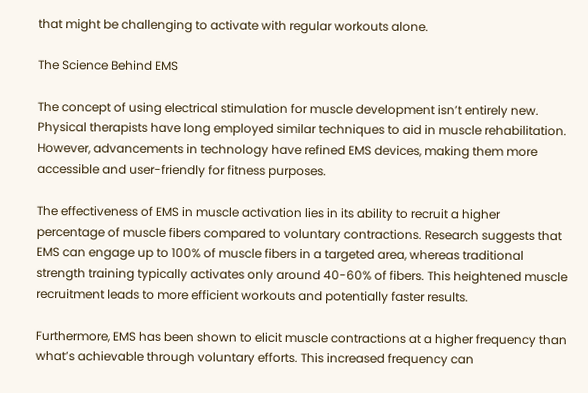that might be challenging to activate with regular workouts alone.

The Science Behind EMS

The concept of using electrical stimulation for muscle development isn’t entirely new. Physical therapists have long employed similar techniques to aid in muscle rehabilitation. However, advancements in technology have refined EMS devices, making them more accessible and user-friendly for fitness purposes.

The effectiveness of EMS in muscle activation lies in its ability to recruit a higher percentage of muscle fibers compared to voluntary contractions. Research suggests that EMS can engage up to 100% of muscle fibers in a targeted area, whereas traditional strength training typically activates only around 40-60% of fibers. This heightened muscle recruitment leads to more efficient workouts and potentially faster results.

Furthermore, EMS has been shown to elicit muscle contractions at a higher frequency than what’s achievable through voluntary efforts. This increased frequency can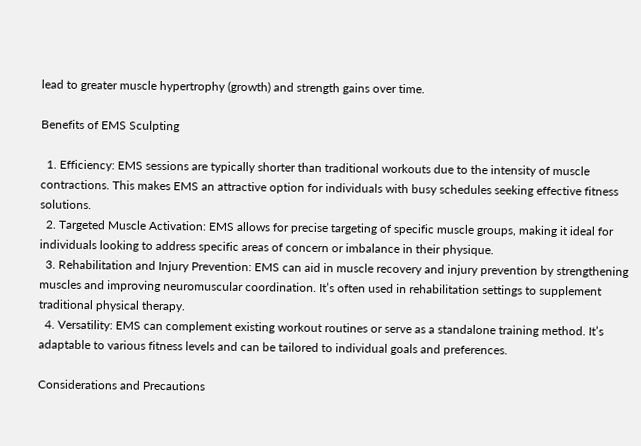lead to greater muscle hypertrophy (growth) and strength gains over time.

Benefits of EMS Sculpting

  1. Efficiency: EMS sessions are typically shorter than traditional workouts due to the intensity of muscle contractions. This makes EMS an attractive option for individuals with busy schedules seeking effective fitness solutions.
  2. Targeted Muscle Activation: EMS allows for precise targeting of specific muscle groups, making it ideal for individuals looking to address specific areas of concern or imbalance in their physique.
  3. Rehabilitation and Injury Prevention: EMS can aid in muscle recovery and injury prevention by strengthening muscles and improving neuromuscular coordination. It’s often used in rehabilitation settings to supplement traditional physical therapy.
  4. Versatility: EMS can complement existing workout routines or serve as a standalone training method. It’s adaptable to various fitness levels and can be tailored to individual goals and preferences.

Considerations and Precautions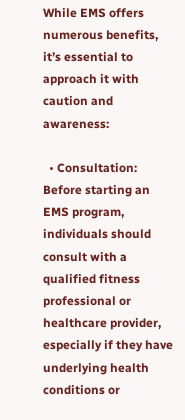While EMS offers numerous benefits, it’s essential to approach it with caution and awareness:

  • Consultation: Before starting an EMS program, individuals should consult with a qualified fitness professional or healthcare provider, especially if they have underlying health conditions or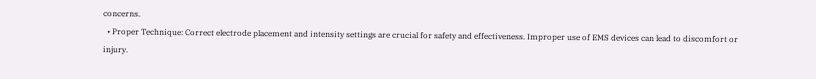concerns.
  • Proper Technique: Correct electrode placement and intensity settings are crucial for safety and effectiveness. Improper use of EMS devices can lead to discomfort or injury.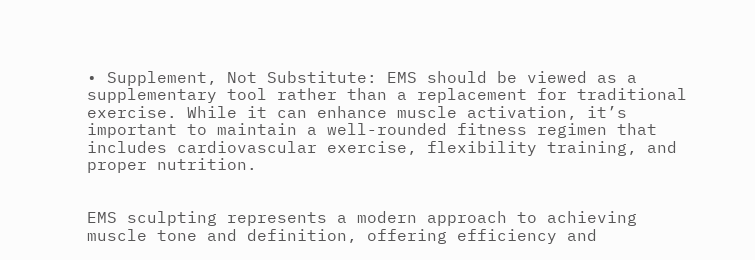• Supplement, Not Substitute: EMS should be viewed as a supplementary tool rather than a replacement for traditional exercise. While it can enhance muscle activation, it’s important to maintain a well-rounded fitness regimen that includes cardiovascular exercise, flexibility training, and proper nutrition.


EMS sculpting represents a modern approach to achieving muscle tone and definition, offering efficiency and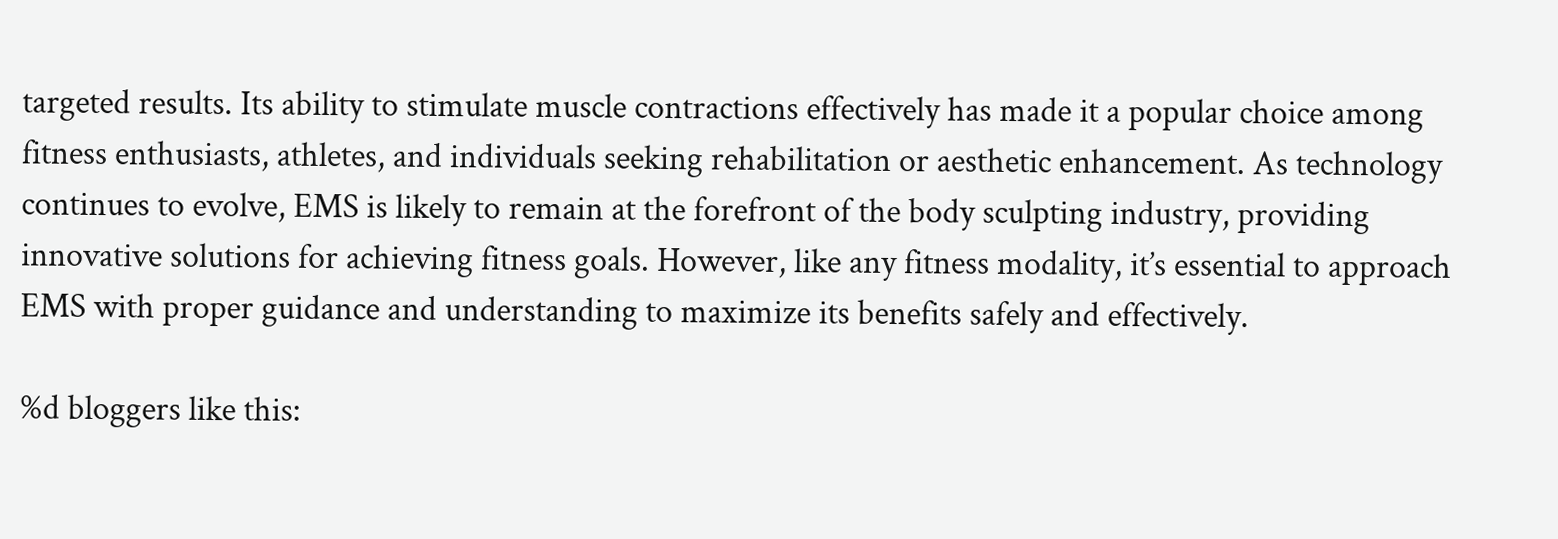targeted results. Its ability to stimulate muscle contractions effectively has made it a popular choice among fitness enthusiasts, athletes, and individuals seeking rehabilitation or aesthetic enhancement. As technology continues to evolve, EMS is likely to remain at the forefront of the body sculpting industry, providing innovative solutions for achieving fitness goals. However, like any fitness modality, it’s essential to approach EMS with proper guidance and understanding to maximize its benefits safely and effectively.

%d bloggers like this: